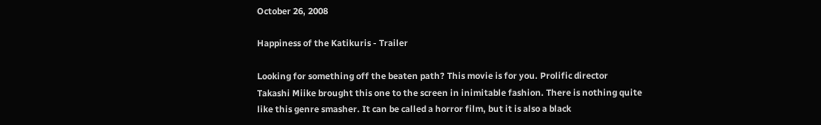October 26, 2008

Happiness of the Katikuris - Trailer

Looking for something off the beaten path? This movie is for you. Prolific director Takashi Miike brought this one to the screen in inimitable fashion. There is nothing quite like this genre smasher. It can be called a horror film, but it is also a black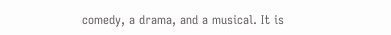comedy, a drama, and a musical. It is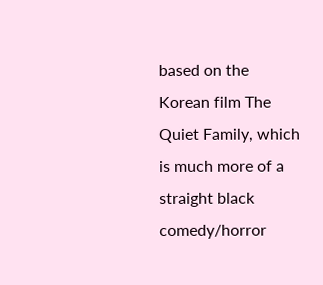based on the Korean film The Quiet Family, which is much more of a straight black comedy/horror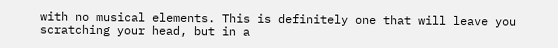with no musical elements. This is definitely one that will leave you scratching your head, but in a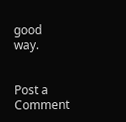good way.


Post a Comment